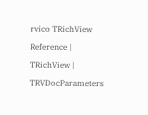rvico TRichView Reference | TRichView | TRVDocParameters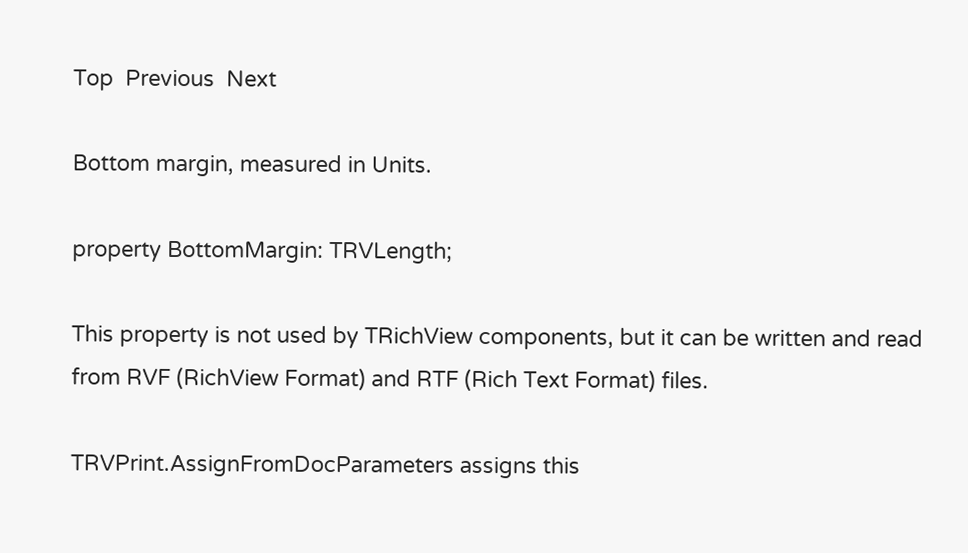Top  Previous  Next

Bottom margin, measured in Units.

property BottomMargin: TRVLength;

This property is not used by TRichView components, but it can be written and read from RVF (RichView Format) and RTF (Rich Text Format) files.

TRVPrint.AssignFromDocParameters assigns this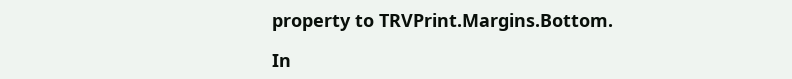property to TRVPrint.Margins.Bottom.

In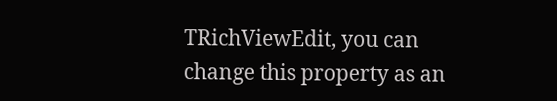TRichViewEdit, you can change this property as an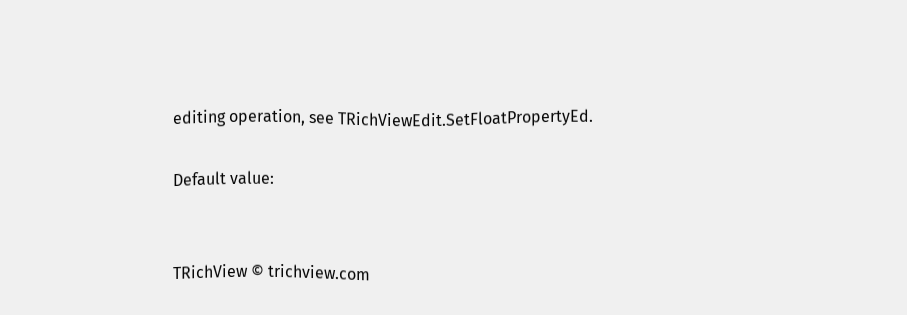editing operation, see TRichViewEdit.SetFloatPropertyEd.

Default value:


TRichView © trichview.com